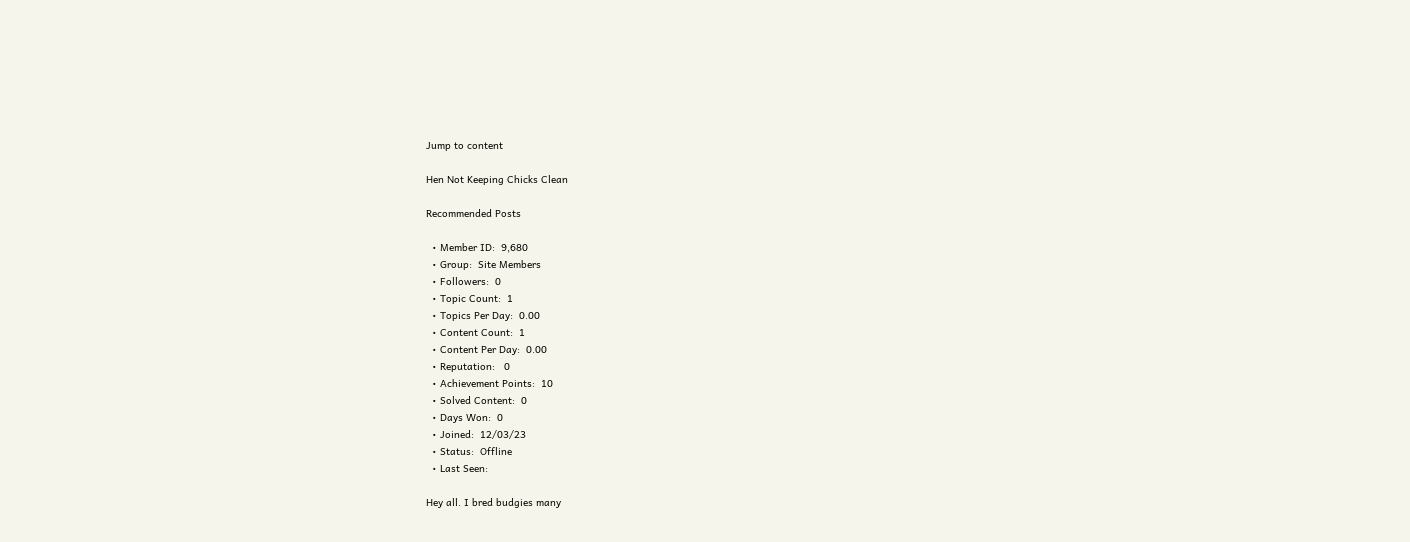Jump to content

Hen Not Keeping Chicks Clean

Recommended Posts

  • Member ID:  9,680
  • Group:  Site Members
  • Followers:  0
  • Topic Count:  1
  • Topics Per Day:  0.00
  • Content Count:  1
  • Content Per Day:  0.00
  • Reputation:   0
  • Achievement Points:  10
  • Solved Content:  0
  • Days Won:  0
  • Joined:  12/03/23
  • Status:  Offline
  • Last Seen:

Hey all. I bred budgies many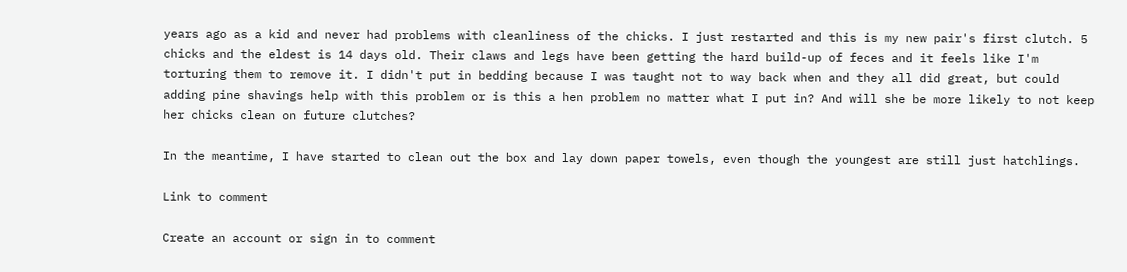years ago as a kid and never had problems with cleanliness of the chicks. I just restarted and this is my new pair's first clutch. 5 chicks and the eldest is 14 days old. Their claws and legs have been getting the hard build-up of feces and it feels like I'm torturing them to remove it. I didn't put in bedding because I was taught not to way back when and they all did great, but could adding pine shavings help with this problem or is this a hen problem no matter what I put in? And will she be more likely to not keep her chicks clean on future clutches?

In the meantime, I have started to clean out the box and lay down paper towels, even though the youngest are still just hatchlings.

Link to comment

Create an account or sign in to comment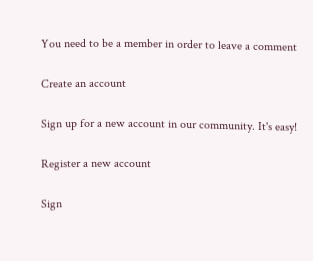You need to be a member in order to leave a comment

Create an account

Sign up for a new account in our community. It's easy!

Register a new account

Sign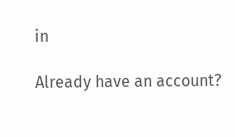in

Already have an account?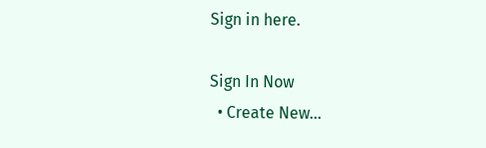Sign in here.

Sign In Now
  • Create New...